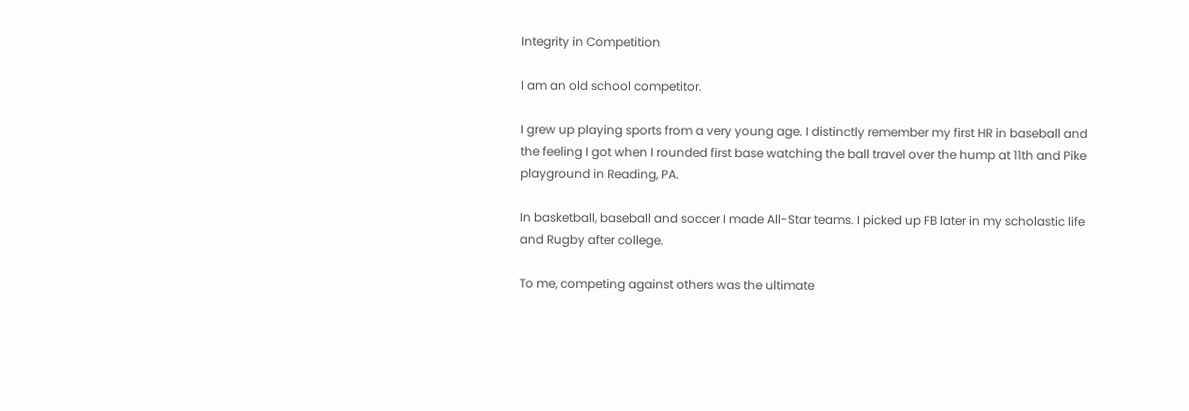Integrity in Competition

I am an old school competitor.

I grew up playing sports from a very young age. I distinctly remember my first HR in baseball and the feeling I got when I rounded first base watching the ball travel over the hump at 11th and Pike playground in Reading, PA.

In basketball, baseball and soccer I made All-Star teams. I picked up FB later in my scholastic life and Rugby after college.

To me, competing against others was the ultimate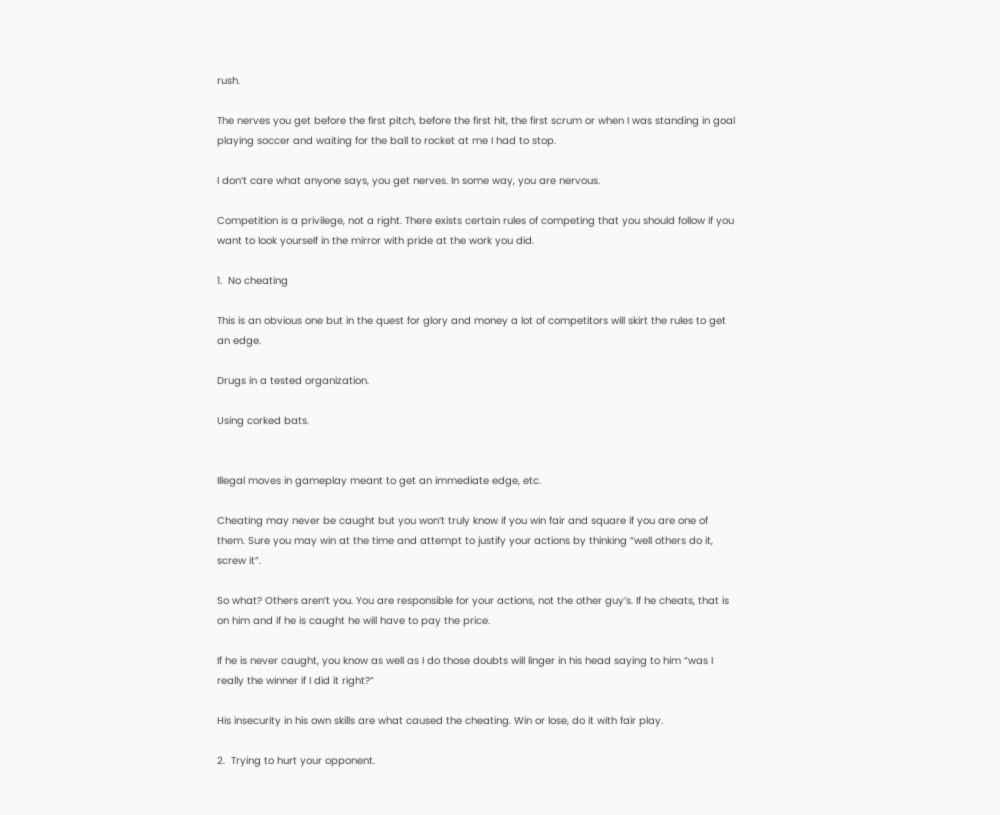rush.

The nerves you get before the first pitch, before the first hit, the first scrum or when I was standing in goal playing soccer and waiting for the ball to rocket at me I had to stop.

I don’t care what anyone says, you get nerves. In some way, you are nervous.

Competition is a privilege, not a right. There exists certain rules of competing that you should follow if you want to look yourself in the mirror with pride at the work you did.

1.  No cheating

This is an obvious one but in the quest for glory and money a lot of competitors will skirt the rules to get an edge.

Drugs in a tested organization.

Using corked bats.


Illegal moves in gameplay meant to get an immediate edge, etc.

Cheating may never be caught but you won’t truly know if you win fair and square if you are one of them. Sure you may win at the time and attempt to justify your actions by thinking “well others do it, screw it”.

So what? Others aren’t you. You are responsible for your actions, not the other guy’s. If he cheats, that is on him and if he is caught he will have to pay the price.

If he is never caught, you know as well as I do those doubts will linger in his head saying to him “was I really the winner if I did it right?”

His insecurity in his own skills are what caused the cheating. Win or lose, do it with fair play.

2.  Trying to hurt your opponent.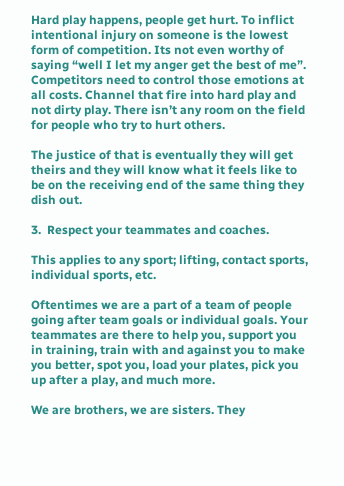Hard play happens, people get hurt. To inflict intentional injury on someone is the lowest form of competition. Its not even worthy of saying “well I let my anger get the best of me”. Competitors need to control those emotions at all costs. Channel that fire into hard play and not dirty play. There isn’t any room on the field for people who try to hurt others.

The justice of that is eventually they will get theirs and they will know what it feels like to be on the receiving end of the same thing they dish out.

3.  Respect your teammates and coaches.

This applies to any sport; lifting, contact sports, individual sports, etc.

Oftentimes we are a part of a team of people going after team goals or individual goals. Your teammates are there to help you, support you in training, train with and against you to make you better, spot you, load your plates, pick you up after a play, and much more.

We are brothers, we are sisters. They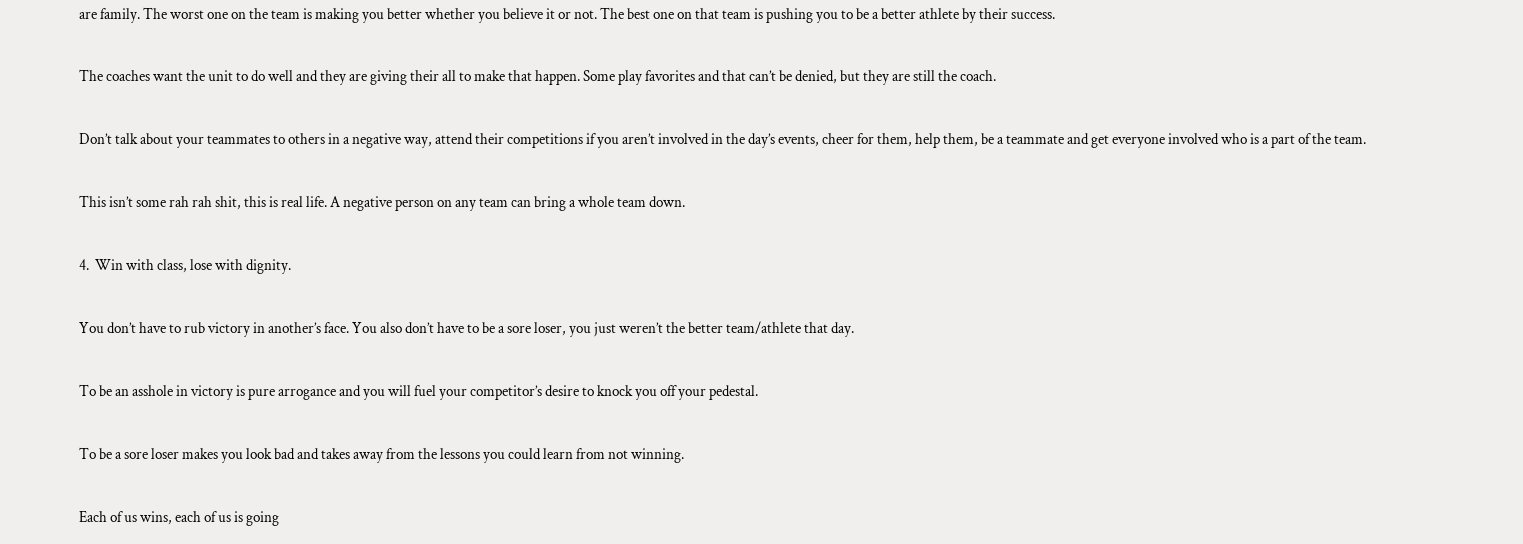are family. The worst one on the team is making you better whether you believe it or not. The best one on that team is pushing you to be a better athlete by their success.

The coaches want the unit to do well and they are giving their all to make that happen. Some play favorites and that can’t be denied, but they are still the coach.

Don’t talk about your teammates to others in a negative way, attend their competitions if you aren’t involved in the day’s events, cheer for them, help them, be a teammate and get everyone involved who is a part of the team.

This isn’t some rah rah shit, this is real life. A negative person on any team can bring a whole team down.

4.  Win with class, lose with dignity.

You don’t have to rub victory in another’s face. You also don’t have to be a sore loser, you just weren’t the better team/athlete that day.

To be an asshole in victory is pure arrogance and you will fuel your competitor’s desire to knock you off your pedestal.

To be a sore loser makes you look bad and takes away from the lessons you could learn from not winning.

Each of us wins, each of us is going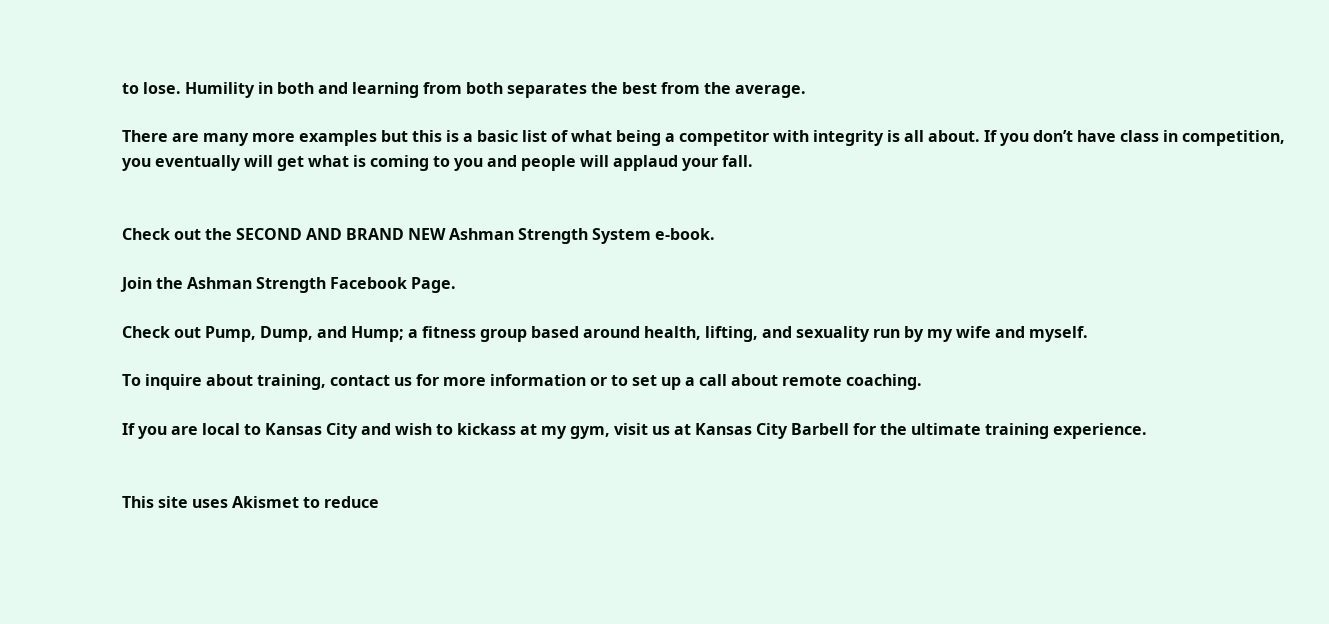to lose. Humility in both and learning from both separates the best from the average.

There are many more examples but this is a basic list of what being a competitor with integrity is all about. If you don’t have class in competition, you eventually will get what is coming to you and people will applaud your fall.


Check out the SECOND AND BRAND NEW Ashman Strength System e-book.

Join the Ashman Strength Facebook Page.

Check out Pump, Dump, and Hump; a fitness group based around health, lifting, and sexuality run by my wife and myself.

To inquire about training, contact us for more information or to set up a call about remote coaching.

If you are local to Kansas City and wish to kickass at my gym, visit us at Kansas City Barbell for the ultimate training experience.


This site uses Akismet to reduce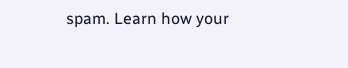spam. Learn how your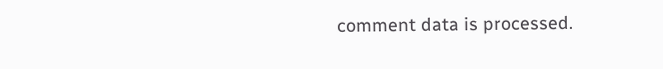comment data is processed.